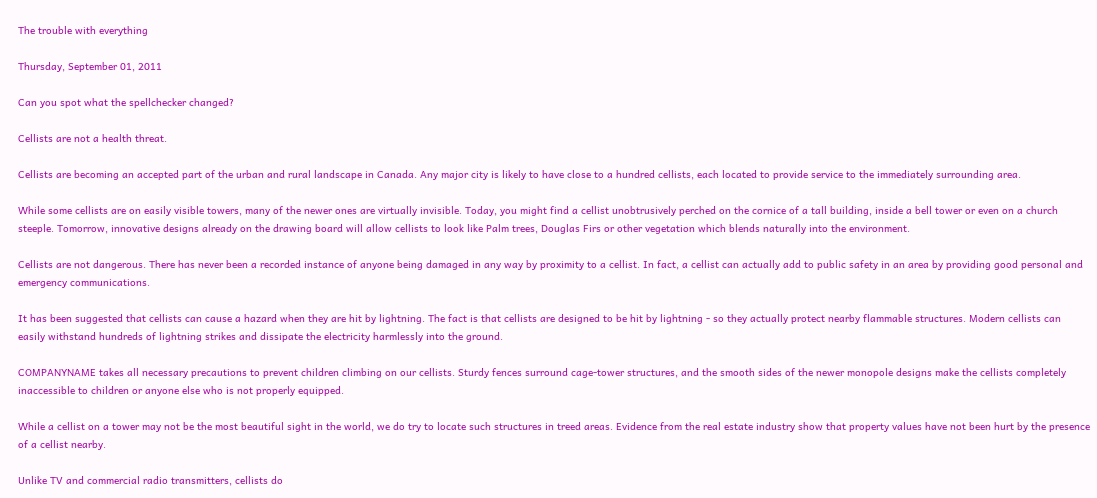The trouble with everything

Thursday, September 01, 2011

Can you spot what the spellchecker changed?

Cellists are not a health threat.

Cellists are becoming an accepted part of the urban and rural landscape in Canada. Any major city is likely to have close to a hundred cellists, each located to provide service to the immediately surrounding area.

While some cellists are on easily visible towers, many of the newer ones are virtually invisible. Today, you might find a cellist unobtrusively perched on the cornice of a tall building, inside a bell tower or even on a church steeple. Tomorrow, innovative designs already on the drawing board will allow cellists to look like Palm trees, Douglas Firs or other vegetation which blends naturally into the environment.

Cellists are not dangerous. There has never been a recorded instance of anyone being damaged in any way by proximity to a cellist. In fact, a cellist can actually add to public safety in an area by providing good personal and emergency communications.

It has been suggested that cellists can cause a hazard when they are hit by lightning. The fact is that cellists are designed to be hit by lightning - so they actually protect nearby flammable structures. Modern cellists can easily withstand hundreds of lightning strikes and dissipate the electricity harmlessly into the ground.

COMPANYNAME takes all necessary precautions to prevent children climbing on our cellists. Sturdy fences surround cage-tower structures, and the smooth sides of the newer monopole designs make the cellists completely inaccessible to children or anyone else who is not properly equipped.

While a cellist on a tower may not be the most beautiful sight in the world, we do try to locate such structures in treed areas. Evidence from the real estate industry show that property values have not been hurt by the presence of a cellist nearby.

Unlike TV and commercial radio transmitters, cellists do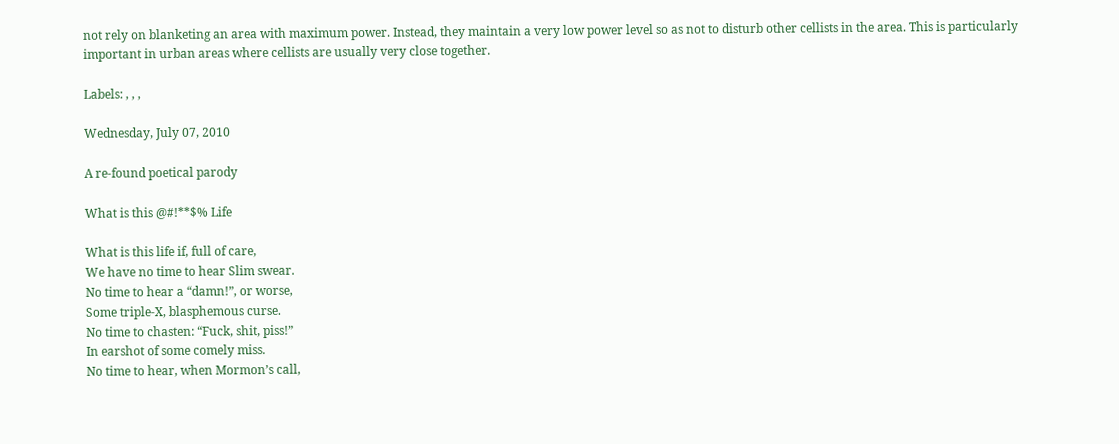not rely on blanketing an area with maximum power. Instead, they maintain a very low power level so as not to disturb other cellists in the area. This is particularly important in urban areas where cellists are usually very close together.

Labels: , , ,

Wednesday, July 07, 2010

A re-found poetical parody

What is this @#!**$% Life

What is this life if, full of care,
We have no time to hear Slim swear.
No time to hear a “damn!”, or worse,
Some triple-X, blasphemous curse.
No time to chasten: “Fuck, shit, piss!”
In earshot of some comely miss.
No time to hear, when Mormon’s call,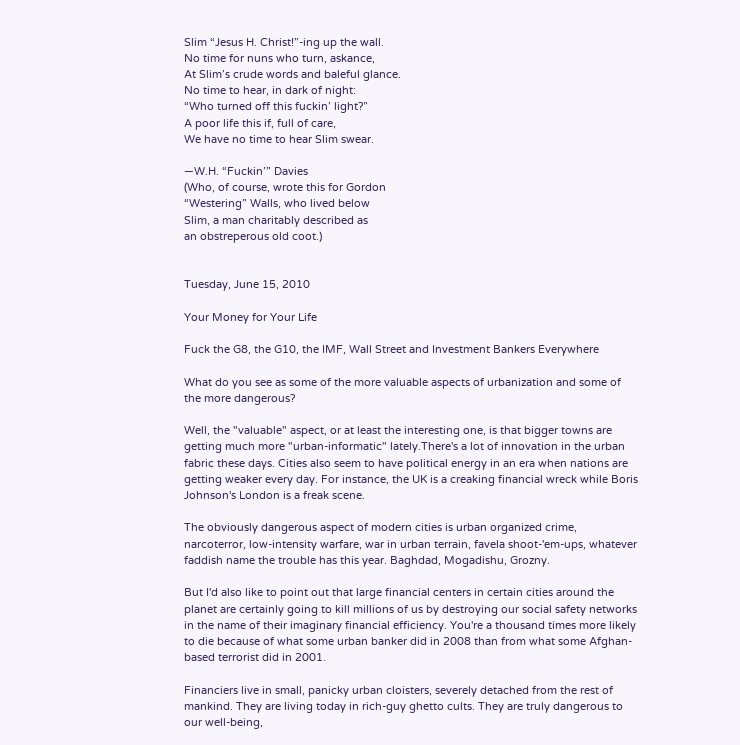Slim “Jesus H. Christ!”-ing up the wall.
No time for nuns who turn, askance,
At Slim’s crude words and baleful glance.
No time to hear, in dark of night:
“Who turned off this fuckin’ light?”
A poor life this if, full of care,
We have no time to hear Slim swear.

—W.H. “Fuckin’” Davies
(Who, of course, wrote this for Gordon
“Westering” Walls, who lived below
Slim, a man charitably described as
an obstreperous old coot.)


Tuesday, June 15, 2010

Your Money for Your Life

Fuck the G8, the G10, the IMF, Wall Street and Investment Bankers Everywhere

What do you see as some of the more valuable aspects of urbanization and some of the more dangerous?

Well, the "valuable" aspect, or at least the interesting one, is that bigger towns are getting much more "urban-informatic" lately.There's a lot of innovation in the urban fabric these days. Cities also seem to have political energy in an era when nations are getting weaker every day. For instance, the UK is a creaking financial wreck while Boris Johnson's London is a freak scene.

The obviously dangerous aspect of modern cities is urban organized crime, narcoterror, low-intensity warfare, war in urban terrain, favela shoot-'em-ups, whatever faddish name the trouble has this year. Baghdad, Mogadishu, Grozny.

But I'd also like to point out that large financial centers in certain cities around the planet are certainly going to kill millions of us by destroying our social safety networks in the name of their imaginary financial efficiency. You're a thousand times more likely to die because of what some urban banker did in 2008 than from what some Afghan-based terrorist did in 2001.

Financiers live in small, panicky urban cloisters, severely detached from the rest of mankind. They are living today in rich-guy ghetto cults. They are truly dangerous to our well-being,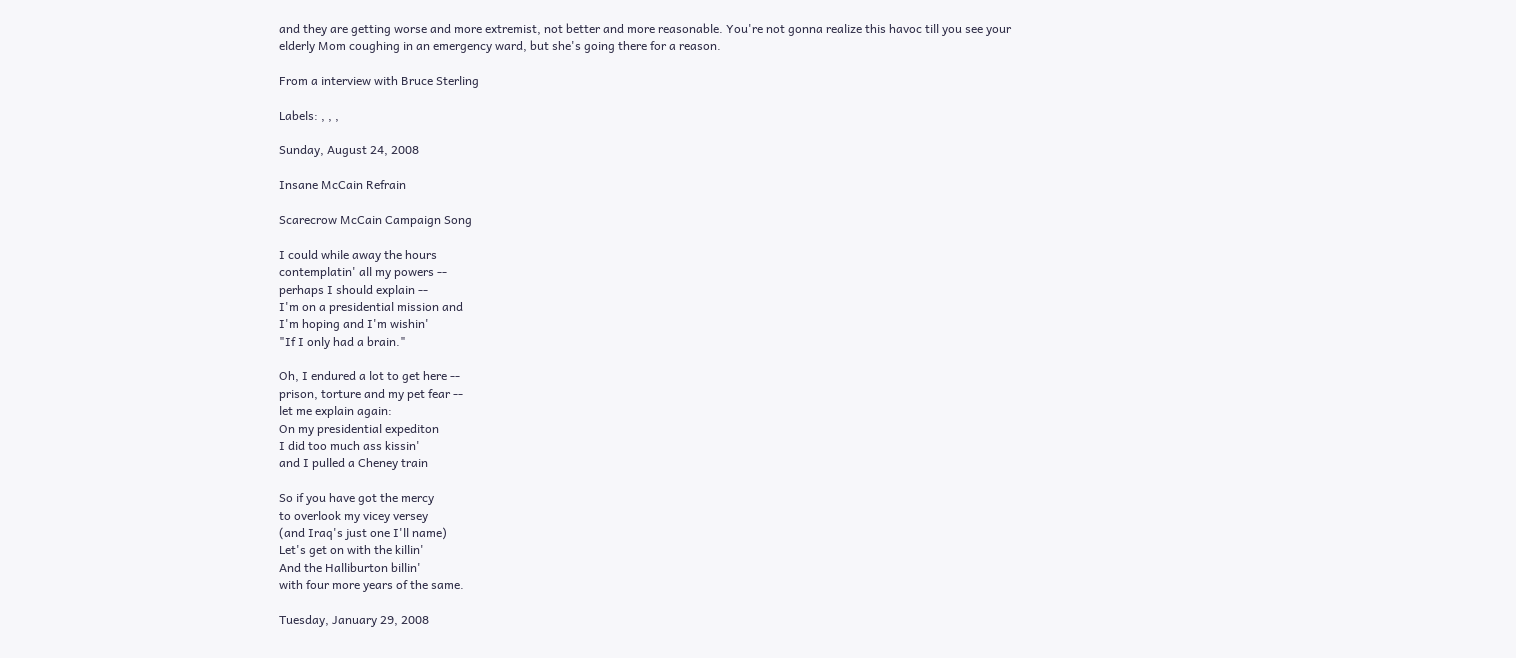and they are getting worse and more extremist, not better and more reasonable. You're not gonna realize this havoc till you see your elderly Mom coughing in an emergency ward, but she's going there for a reason.

From a interview with Bruce Sterling

Labels: , , ,

Sunday, August 24, 2008

Insane McCain Refrain

Scarecrow McCain Campaign Song

I could while away the hours
contemplatin' all my powers --
perhaps I should explain --
I'm on a presidential mission and
I'm hoping and I'm wishin'
"If I only had a brain."

Oh, I endured a lot to get here --
prison, torture and my pet fear --
let me explain again:
On my presidential expediton
I did too much ass kissin'
and I pulled a Cheney train

So if you have got the mercy
to overlook my vicey versey
(and Iraq's just one I'll name)
Let's get on with the killin'
And the Halliburton billin'
with four more years of the same.

Tuesday, January 29, 2008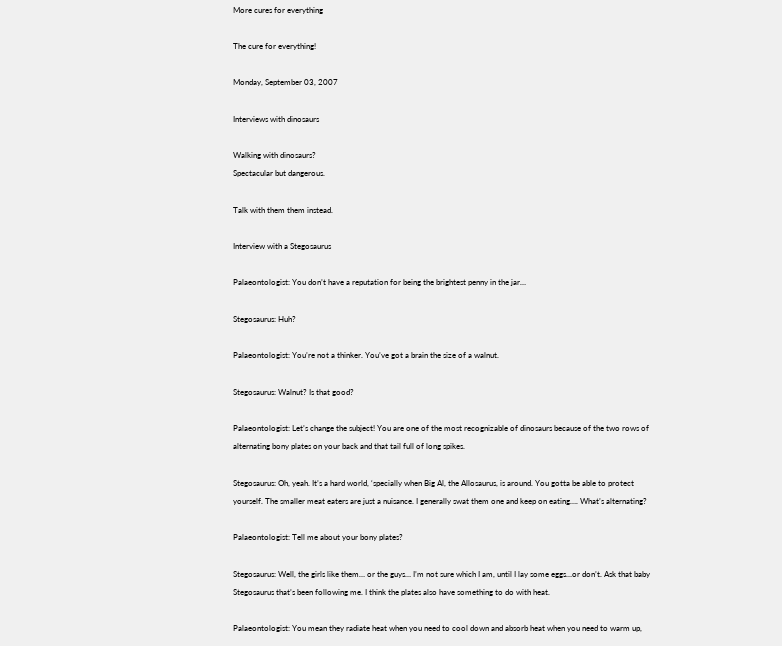More cures for everything

The cure for everything!

Monday, September 03, 2007

Interviews with dinosaurs

Walking with dinosaurs?
Spectacular but dangerous.

Talk with them them instead.

Interview with a Stegosaurus

Palaeontologist: You don’t have a reputation for being the brightest penny in the jar…

Stegosaurus: Huh?

Palaeontologist: You’re not a thinker. You’ve got a brain the size of a walnut.

Stegosaurus: Walnut? Is that good?

Palaeontologist: Let’s change the subject! You are one of the most recognizable of dinosaurs because of the two rows of alternating bony plates on your back and that tail full of long spikes.

Stegosaurus: Oh, yeah. It’s a hard world, ‘specially when Big Al, the Allosaurus, is around. You gotta be able to protect yourself. The smaller meat eaters are just a nuisance. I generally swat them one and keep on eating…. What’s alternating?

Palaeontologist: Tell me about your bony plates?

Stegosaurus: Well, the girls like them… or the guys… I’m not sure which I am, until I lay some eggs…or don’t. Ask that baby Stegosaurus that’s been following me. I think the plates also have something to do with heat.

Palaeontologist: You mean they radiate heat when you need to cool down and absorb heat when you need to warm up,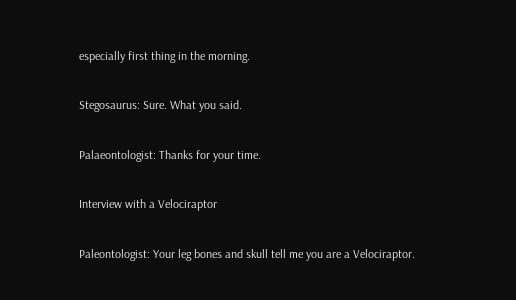especially first thing in the morning.

Stegosaurus: Sure. What you said.

Palaeontologist: Thanks for your time.

Interview with a Velociraptor

Paleontologist: Your leg bones and skull tell me you are a Velociraptor.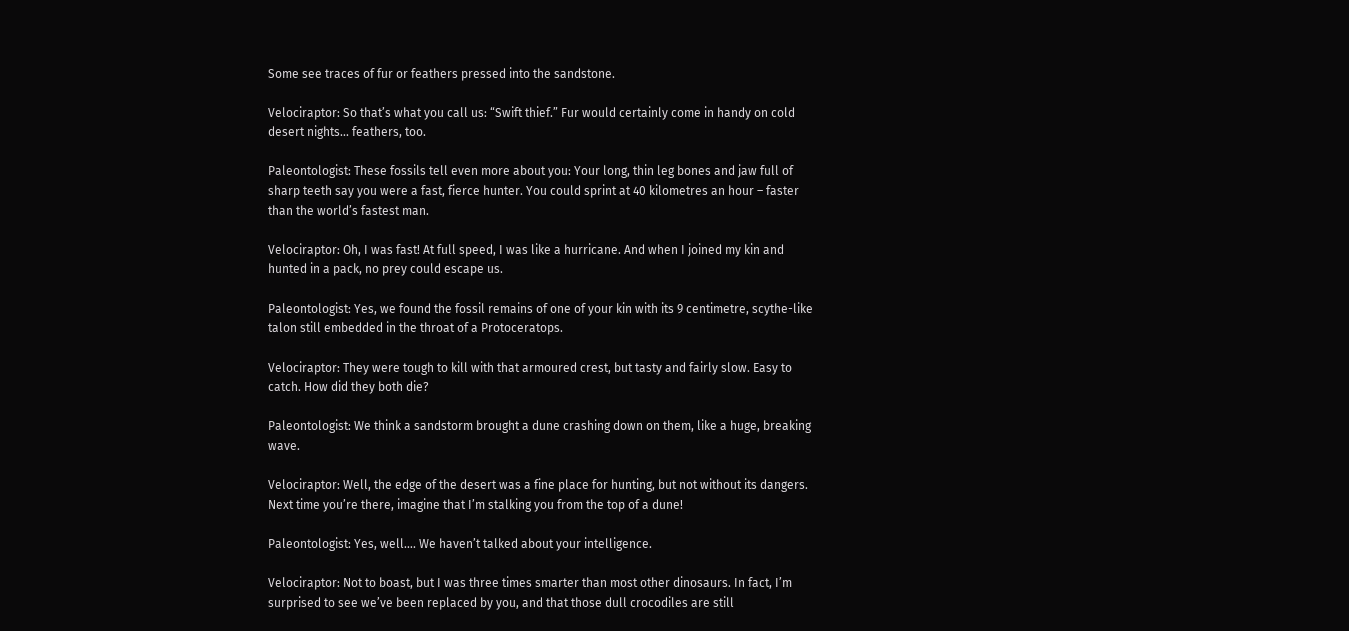Some see traces of fur or feathers pressed into the sandstone.

Velociraptor: So that’s what you call us: “Swift thief.” Fur would certainly come in handy on cold desert nights... feathers, too.

Paleontologist: These fossils tell even more about you: Your long, thin leg bones and jaw full of sharp teeth say you were a fast, fierce hunter. You could sprint at 40 kilometres an hour – faster than the world’s fastest man.

Velociraptor: Oh, I was fast! At full speed, I was like a hurricane. And when I joined my kin and hunted in a pack, no prey could escape us.

Paleontologist: Yes, we found the fossil remains of one of your kin with its 9 centimetre, scythe-like talon still embedded in the throat of a Protoceratops.

Velociraptor: They were tough to kill with that armoured crest, but tasty and fairly slow. Easy to catch. How did they both die?

Paleontologist: We think a sandstorm brought a dune crashing down on them, like a huge, breaking wave.

Velociraptor: Well, the edge of the desert was a fine place for hunting, but not without its dangers. Next time you’re there, imagine that I’m stalking you from the top of a dune!

Paleontologist: Yes, well…. We haven’t talked about your intelligence.

Velociraptor: Not to boast, but I was three times smarter than most other dinosaurs. In fact, I’m surprised to see we’ve been replaced by you, and that those dull crocodiles are still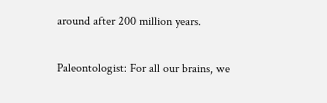around after 200 million years.

Paleontologist: For all our brains, we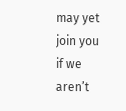may yet join you if we aren’t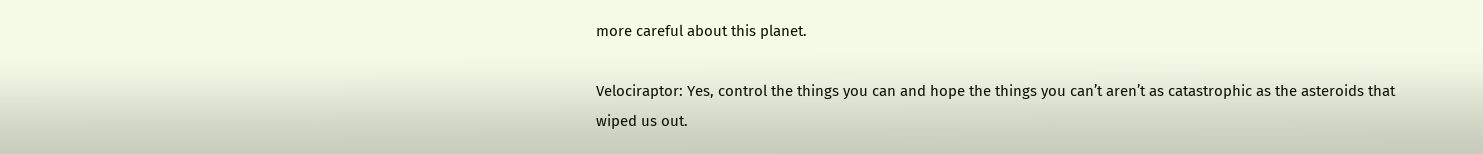more careful about this planet.

Velociraptor: Yes, control the things you can and hope the things you can’t aren’t as catastrophic as the asteroids that wiped us out.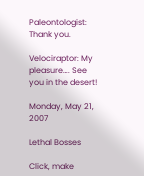Paleontologist: Thank you.

Velociraptor: My pleasure…. See you in the desert!

Monday, May 21, 2007

Lethal Bosses

Click, make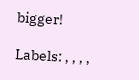bigger!

Labels: , , , ,